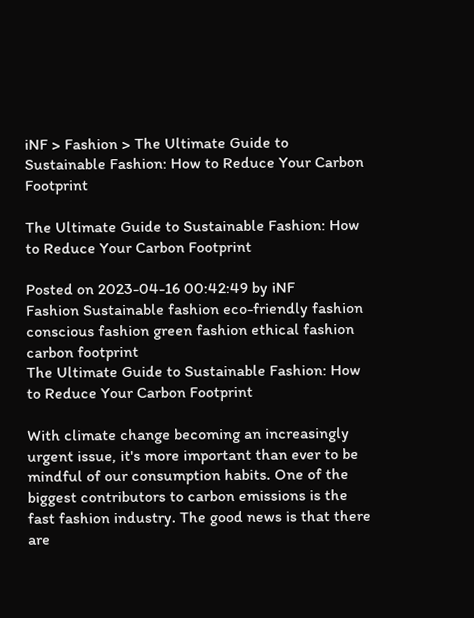iNF > Fashion > The Ultimate Guide to Sustainable Fashion: How to Reduce Your Carbon Footprint

The Ultimate Guide to Sustainable Fashion: How to Reduce Your Carbon Footprint

Posted on 2023-04-16 00:42:49 by iNF
Fashion Sustainable fashion eco-friendly fashion conscious fashion green fashion ethical fashion carbon footprint
The Ultimate Guide to Sustainable Fashion: How to Reduce Your Carbon Footprint

With climate change becoming an increasingly urgent issue, it's more important than ever to be mindful of our consumption habits. One of the biggest contributors to carbon emissions is the fast fashion industry. The good news is that there are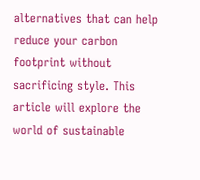alternatives that can help reduce your carbon footprint without sacrificing style. This article will explore the world of sustainable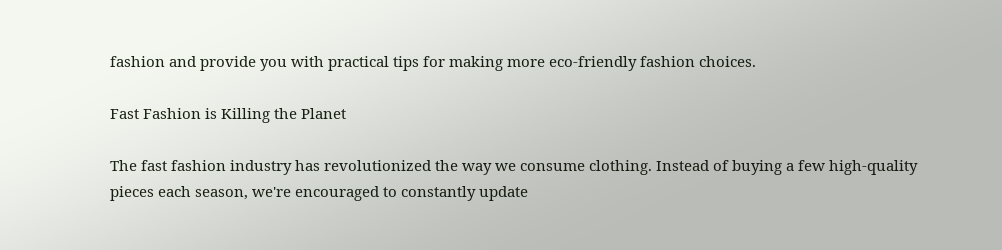fashion and provide you with practical tips for making more eco-friendly fashion choices.

Fast Fashion is Killing the Planet

The fast fashion industry has revolutionized the way we consume clothing. Instead of buying a few high-quality pieces each season, we're encouraged to constantly update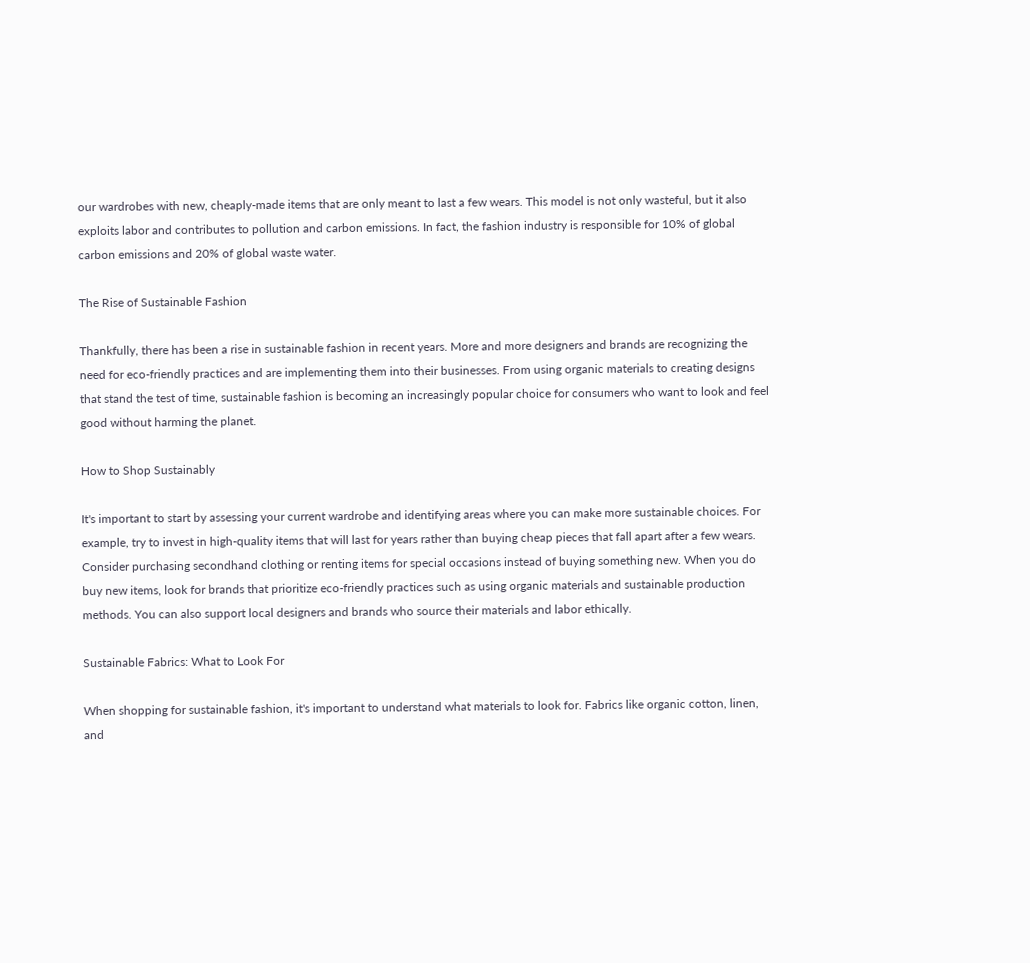our wardrobes with new, cheaply-made items that are only meant to last a few wears. This model is not only wasteful, but it also exploits labor and contributes to pollution and carbon emissions. In fact, the fashion industry is responsible for 10% of global carbon emissions and 20% of global waste water.

The Rise of Sustainable Fashion

Thankfully, there has been a rise in sustainable fashion in recent years. More and more designers and brands are recognizing the need for eco-friendly practices and are implementing them into their businesses. From using organic materials to creating designs that stand the test of time, sustainable fashion is becoming an increasingly popular choice for consumers who want to look and feel good without harming the planet.

How to Shop Sustainably

It's important to start by assessing your current wardrobe and identifying areas where you can make more sustainable choices. For example, try to invest in high-quality items that will last for years rather than buying cheap pieces that fall apart after a few wears. Consider purchasing secondhand clothing or renting items for special occasions instead of buying something new. When you do buy new items, look for brands that prioritize eco-friendly practices such as using organic materials and sustainable production methods. You can also support local designers and brands who source their materials and labor ethically.

Sustainable Fabrics: What to Look For

When shopping for sustainable fashion, it's important to understand what materials to look for. Fabrics like organic cotton, linen, and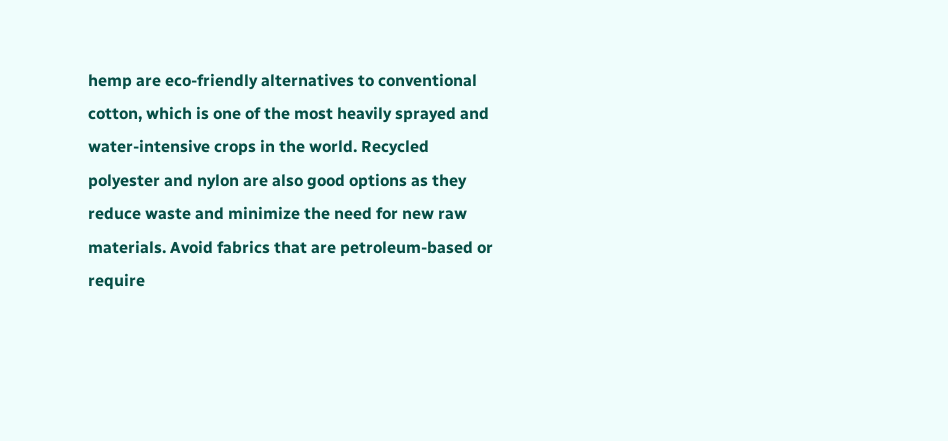hemp are eco-friendly alternatives to conventional cotton, which is one of the most heavily sprayed and water-intensive crops in the world. Recycled polyester and nylon are also good options as they reduce waste and minimize the need for new raw materials. Avoid fabrics that are petroleum-based or require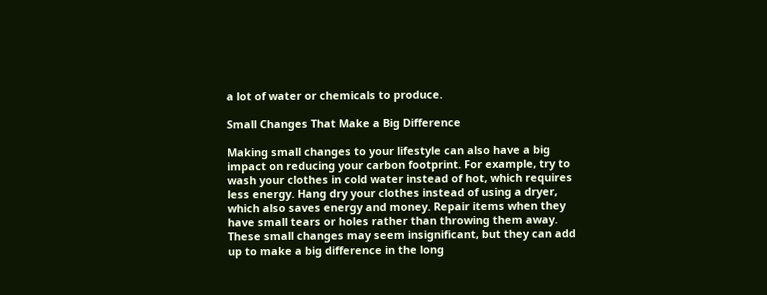a lot of water or chemicals to produce.

Small Changes That Make a Big Difference

Making small changes to your lifestyle can also have a big impact on reducing your carbon footprint. For example, try to wash your clothes in cold water instead of hot, which requires less energy. Hang dry your clothes instead of using a dryer, which also saves energy and money. Repair items when they have small tears or holes rather than throwing them away. These small changes may seem insignificant, but they can add up to make a big difference in the long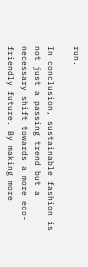run.

In conclusion, sustainable fashion is not just a passing trend but a necessary shift towards a more eco-friendly future. By making more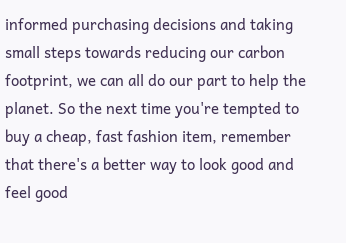informed purchasing decisions and taking small steps towards reducing our carbon footprint, we can all do our part to help the planet. So the next time you're tempted to buy a cheap, fast fashion item, remember that there's a better way to look good and feel good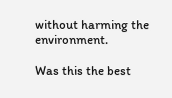without harming the environment.

Was this the best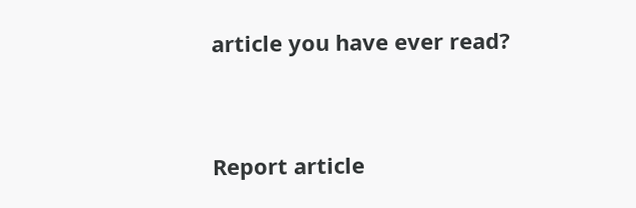article you have ever read?



Report article